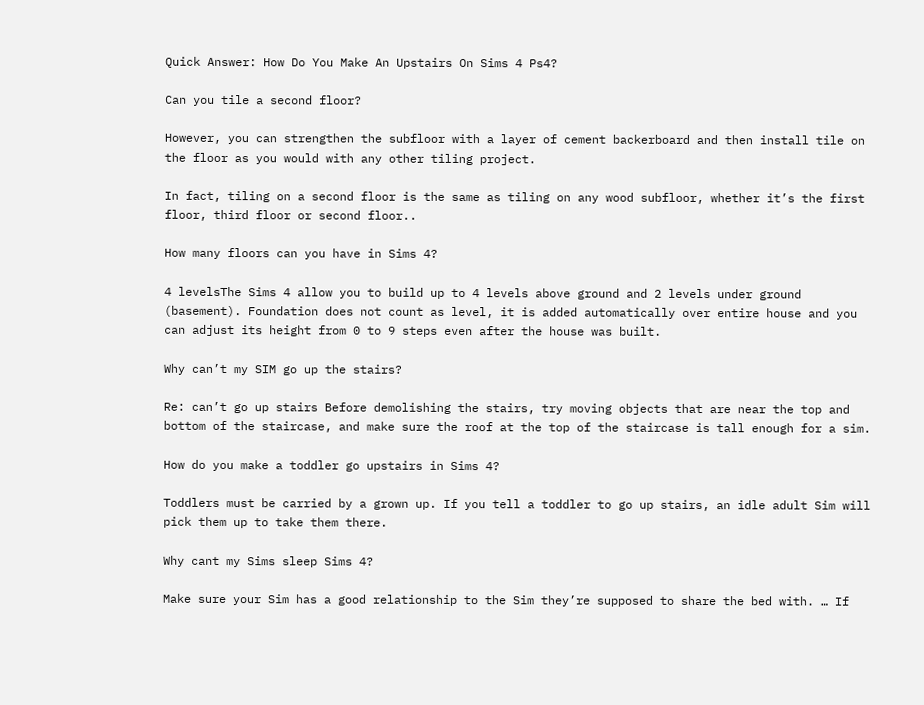Quick Answer: How Do You Make An Upstairs On Sims 4 Ps4?

Can you tile a second floor?

However, you can strengthen the subfloor with a layer of cement backerboard and then install tile on the floor as you would with any other tiling project.

In fact, tiling on a second floor is the same as tiling on any wood subfloor, whether it’s the first floor, third floor or second floor..

How many floors can you have in Sims 4?

4 levelsThe Sims 4 allow you to build up to 4 levels above ground and 2 levels under ground (basement). Foundation does not count as level, it is added automatically over entire house and you can adjust its height from 0 to 9 steps even after the house was built.

Why can’t my SIM go up the stairs?

Re: can’t go up stairs Before demolishing the stairs, try moving objects that are near the top and bottom of the staircase, and make sure the roof at the top of the staircase is tall enough for a sim.

How do you make a toddler go upstairs in Sims 4?

Toddlers must be carried by a grown up. If you tell a toddler to go up stairs, an idle adult Sim will pick them up to take them there.

Why cant my Sims sleep Sims 4?

Make sure your Sim has a good relationship to the Sim they’re supposed to share the bed with. … If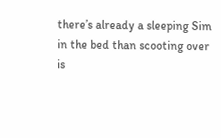there’s already a sleeping Sim in the bed than scooting over is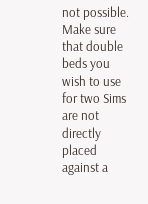not possible. Make sure that double beds you wish to use for two Sims are not directly placed against a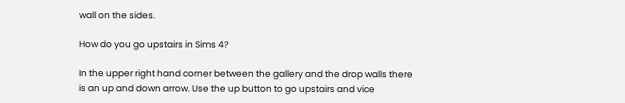wall on the sides.

How do you go upstairs in Sims 4?

In the upper right hand corner between the gallery and the drop walls there is an up and down arrow. Use the up button to go upstairs and vice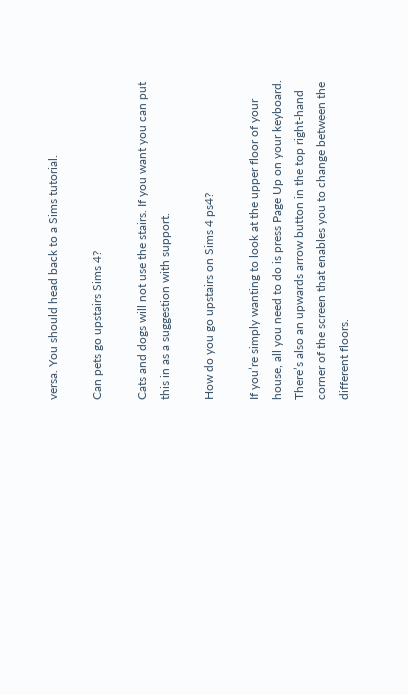versa. You should head back to a Sims tutorial.

Can pets go upstairs Sims 4?

Cats and dogs will not use the stairs. If you want you can put this in as a suggestion with support.

How do you go upstairs on Sims 4 ps4?

If you’re simply wanting to look at the upper floor of your house, all you need to do is press Page Up on your keyboard. There’s also an upwards arrow button in the top right-hand corner of the screen that enables you to change between the different floors.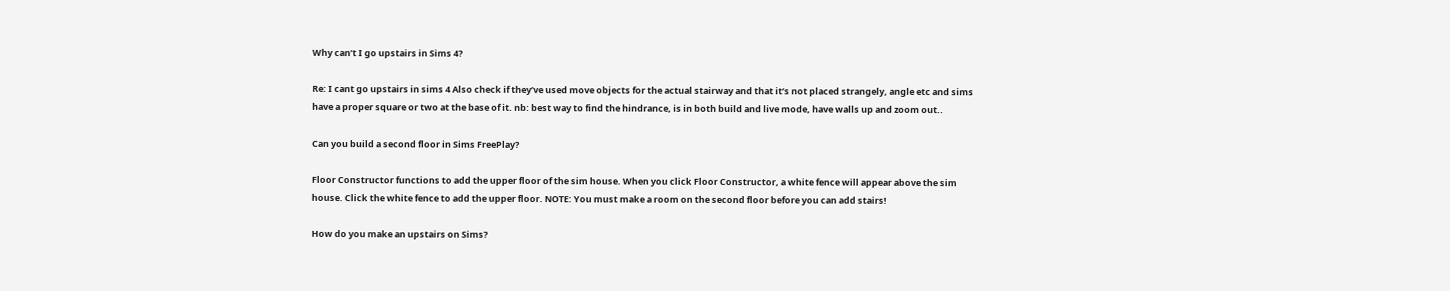Why can’t I go upstairs in Sims 4?

Re: I cant go upstairs in sims 4 Also check if they’ve used move objects for the actual stairway and that it’s not placed strangely, angle etc and sims have a proper square or two at the base of it. nb: best way to find the hindrance, is in both build and live mode, have walls up and zoom out..

Can you build a second floor in Sims FreePlay?

Floor Constructor functions to add the upper floor of the sim house. When you click Floor Constructor, a white fence will appear above the sim house. Click the white fence to add the upper floor. NOTE: You must make a room on the second floor before you can add stairs!

How do you make an upstairs on Sims?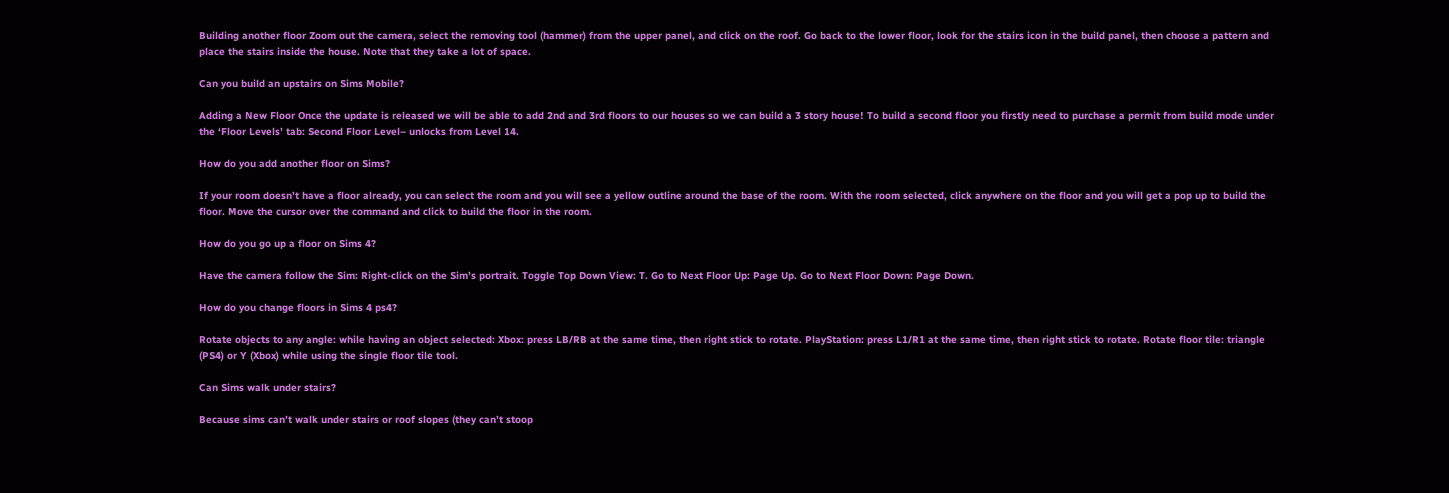Building another floor Zoom out the camera, select the removing tool (hammer) from the upper panel, and click on the roof. Go back to the lower floor, look for the stairs icon in the build panel, then choose a pattern and place the stairs inside the house. Note that they take a lot of space.

Can you build an upstairs on Sims Mobile?

Adding a New Floor Once the update is released we will be able to add 2nd and 3rd floors to our houses so we can build a 3 story house! To build a second floor you firstly need to purchase a permit from build mode under the ‘Floor Levels’ tab: Second Floor Level– unlocks from Level 14.

How do you add another floor on Sims?

If your room doesn’t have a floor already, you can select the room and you will see a yellow outline around the base of the room. With the room selected, click anywhere on the floor and you will get a pop up to build the floor. Move the cursor over the command and click to build the floor in the room.

How do you go up a floor on Sims 4?

Have the camera follow the Sim: Right-click on the Sim’s portrait. Toggle Top Down View: T. Go to Next Floor Up: Page Up. Go to Next Floor Down: Page Down.

How do you change floors in Sims 4 ps4?

Rotate objects to any angle: while having an object selected: Xbox: press LB/RB at the same time, then right stick to rotate. PlayStation: press L1/R1 at the same time, then right stick to rotate. Rotate floor tile: triangle (PS4) or Y (Xbox) while using the single floor tile tool.

Can Sims walk under stairs?

Because sims can’t walk under stairs or roof slopes (they can’t stoop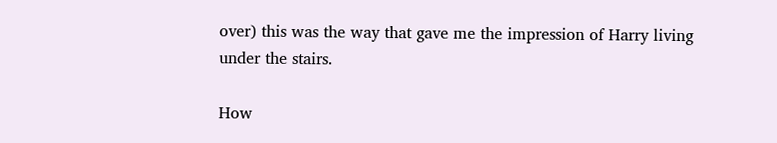over) this was the way that gave me the impression of Harry living under the stairs.

How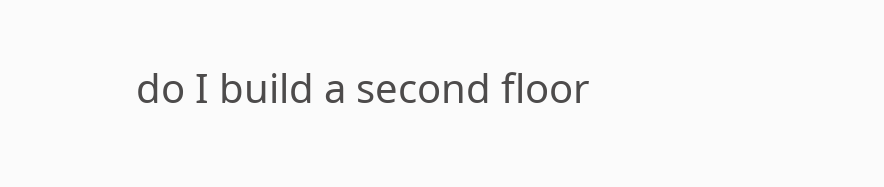do I build a second floor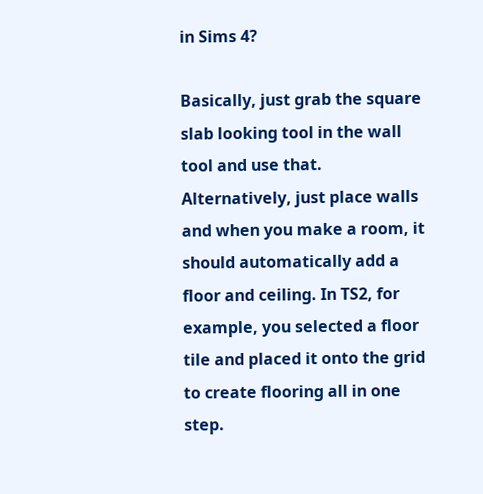in Sims 4?

Basically, just grab the square slab looking tool in the wall tool and use that. Alternatively, just place walls and when you make a room, it should automatically add a floor and ceiling. In TS2, for example, you selected a floor tile and placed it onto the grid to create flooring all in one step.